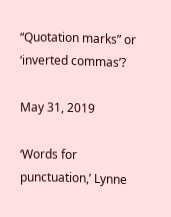“Quotation marks” or ‘inverted commas’?

May 31, 2019

‘Words for punctuation,’ Lynne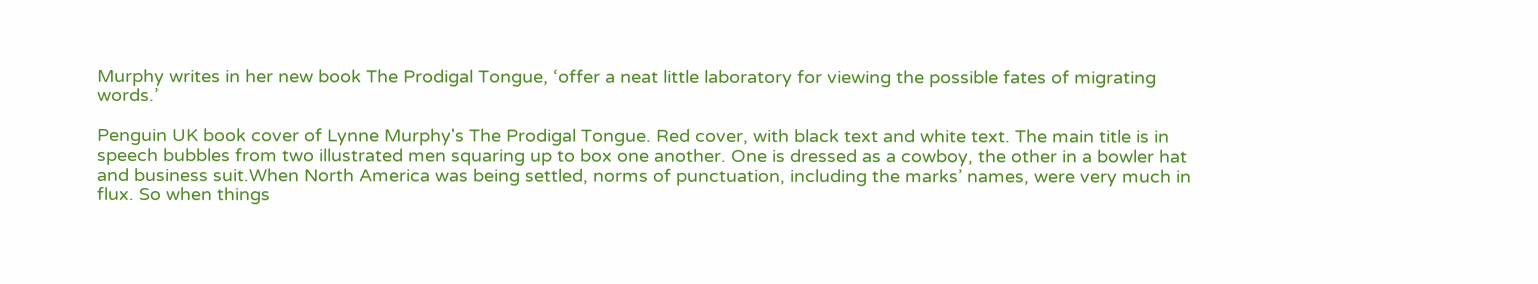Murphy writes in her new book The Prodigal Tongue, ‘offer a neat little laboratory for viewing the possible fates of migrating words.’

Penguin UK book cover of Lynne Murphy's The Prodigal Tongue. Red cover, with black text and white text. The main title is in speech bubbles from two illustrated men squaring up to box one another. One is dressed as a cowboy, the other in a bowler hat and business suit.When North America was being settled, norms of punctuation, including the marks’ names, were very much in flux. So when things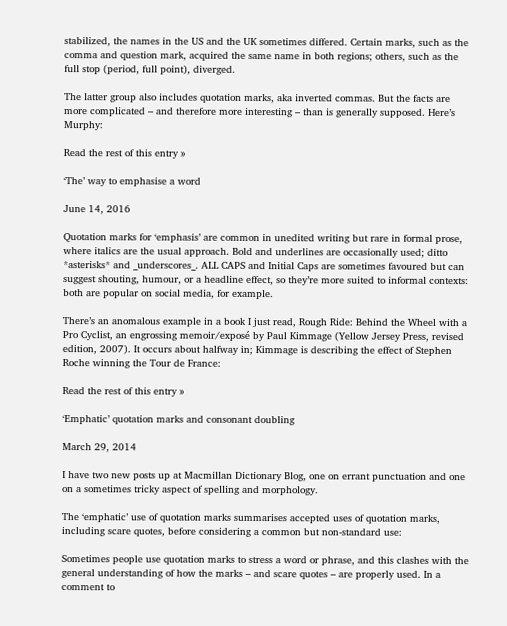stabilized, the names in the US and the UK sometimes differed. Certain marks, such as the comma and question mark, acquired the same name in both regions; others, such as the full stop (period, full point), diverged.

The latter group also includes quotation marks, aka inverted commas. But the facts are more complicated – and therefore more interesting – than is generally supposed. Here’s Murphy:

Read the rest of this entry »

‘The’ way to emphasise a word

June 14, 2016

Quotation marks for ‘emphasis’ are common in unedited writing but rare in formal prose, where italics are the usual approach. Bold and underlines are occasionally used; ditto *asterisks* and _underscores_. ALL CAPS and Initial Caps are sometimes favoured but can suggest shouting, humour, or a headline effect, so they’re more suited to informal contexts: both are popular on social media, for example.

There’s an anomalous example in a book I just read, Rough Ride: Behind the Wheel with a Pro Cyclist, an engrossing memoir/exposé by Paul Kimmage (Yellow Jersey Press, revised edition, 2007). It occurs about halfway in; Kimmage is describing the effect of Stephen Roche winning the Tour de France:

Read the rest of this entry »

‘Emphatic’ quotation marks and consonant doubling

March 29, 2014

I have two new posts up at Macmillan Dictionary Blog, one on errant punctuation and one on a sometimes tricky aspect of spelling and morphology.

The ‘emphatic’ use of quotation marks summarises accepted uses of quotation marks, including scare quotes, before considering a common but non-standard use:

Sometimes people use quotation marks to stress a word or phrase, and this clashes with the general understanding of how the marks – and scare quotes – are properly used. In a comment to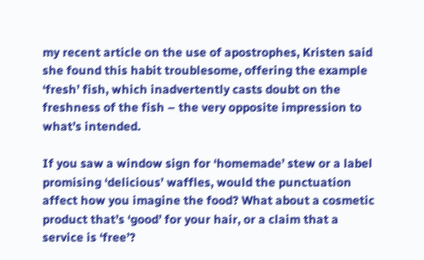my recent article on the use of apostrophes, Kristen said she found this habit troublesome, offering the example ‘fresh’ fish, which inadvertently casts doubt on the freshness of the fish – the very opposite impression to what’s intended.

If you saw a window sign for ‘homemade’ stew or a label promising ‘delicious’ waffles, would the punctuation affect how you imagine the food? What about a cosmetic product that’s ‘good’ for your hair, or a claim that a service is ‘free’?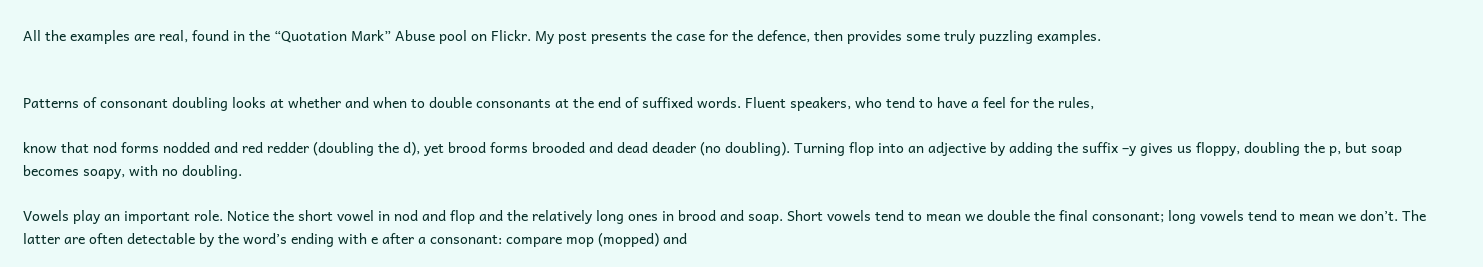All the examples are real, found in the “Quotation Mark” Abuse pool on Flickr. My post presents the case for the defence, then provides some truly puzzling examples.


Patterns of consonant doubling looks at whether and when to double consonants at the end of suffixed words. Fluent speakers, who tend to have a feel for the rules,

know that nod forms nodded and red redder (doubling the d), yet brood forms brooded and dead deader (no doubling). Turning flop into an adjective by adding the suffix –y gives us floppy, doubling the p, but soap becomes soapy, with no doubling.

Vowels play an important role. Notice the short vowel in nod and flop and the relatively long ones in brood and soap. Short vowels tend to mean we double the final consonant; long vowels tend to mean we don’t. The latter are often detectable by the word’s ending with e after a consonant: compare mop (mopped) and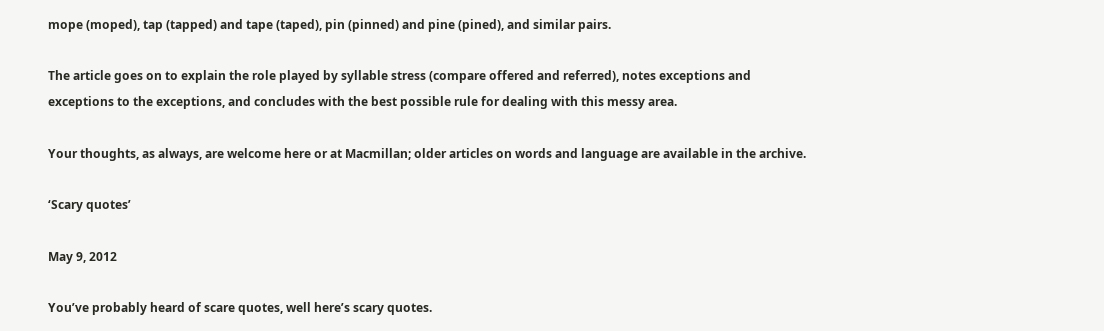mope (moped), tap (tapped) and tape (taped), pin (pinned) and pine (pined), and similar pairs.

The article goes on to explain the role played by syllable stress (compare offered and referred), notes exceptions and exceptions to the exceptions, and concludes with the best possible rule for dealing with this messy area.

Your thoughts, as always, are welcome here or at Macmillan; older articles on words and language are available in the archive.

‘Scary quotes’

May 9, 2012

You’ve probably heard of scare quotes, well here’s scary quotes.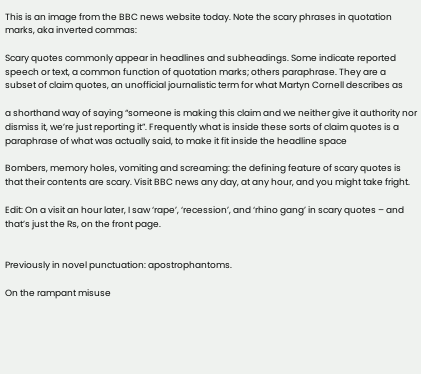This is an image from the BBC news website today. Note the scary phrases in quotation marks, aka inverted commas:

Scary quotes commonly appear in headlines and subheadings. Some indicate reported speech or text, a common function of quotation marks; others paraphrase. They are a subset of claim quotes, an unofficial journalistic term for what Martyn Cornell describes as

a shorthand way of saying “someone is making this claim and we neither give it authority nor dismiss it, we’re just reporting it”. Frequently what is inside these sorts of claim quotes is a paraphrase of what was actually said, to make it fit inside the headline space

Bombers, memory holes, vomiting and screaming: the defining feature of scary quotes is that their contents are scary. Visit BBC news any day, at any hour, and you might take fright.

Edit: On a visit an hour later, I saw ‘rape’, ‘recession’, and ‘rhino gang’ in scary quotes – and that’s just the Rs, on the front page.


Previously in novel punctuation: apostrophantoms.

On the rampant misuse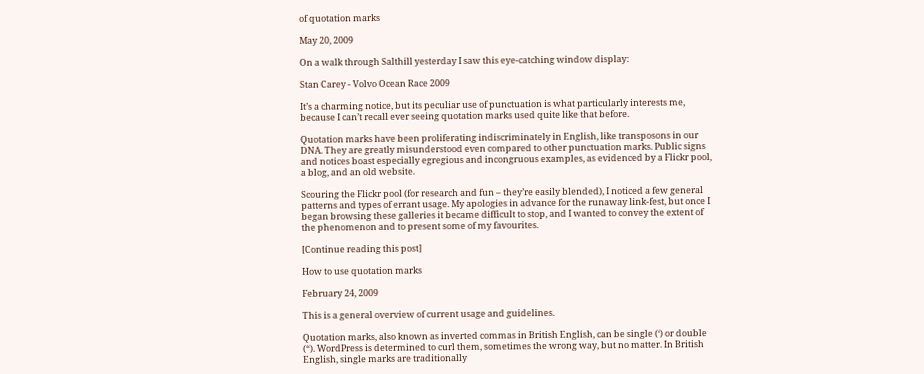of quotation marks

May 20, 2009

On a walk through Salthill yesterday I saw this eye-catching window display:

Stan Carey - Volvo Ocean Race 2009

It’s a charming notice, but its peculiar use of punctuation is what particularly interests me, because I can’t recall ever seeing quotation marks used quite like that before.

Quotation marks have been proliferating indiscriminately in English, like transposons in our DNA. They are greatly misunderstood even compared to other punctuation marks. Public signs and notices boast especially egregious and incongruous examples, as evidenced by a Flickr pool, a blog, and an old website.

Scouring the Flickr pool (for research and fun – they’re easily blended), I noticed a few general patterns and types of errant usage. My apologies in advance for the runaway link-fest, but once I began browsing these galleries it became difficult to stop, and I wanted to convey the extent of the phenomenon and to present some of my favourites.

[Continue reading this post]

How to use quotation marks

February 24, 2009

This is a general overview of current usage and guidelines.

Quotation marks, also known as inverted commas in British English, can be single (‘) or double (“). WordPress is determined to curl them, sometimes the wrong way, but no matter. In British English, single marks are traditionally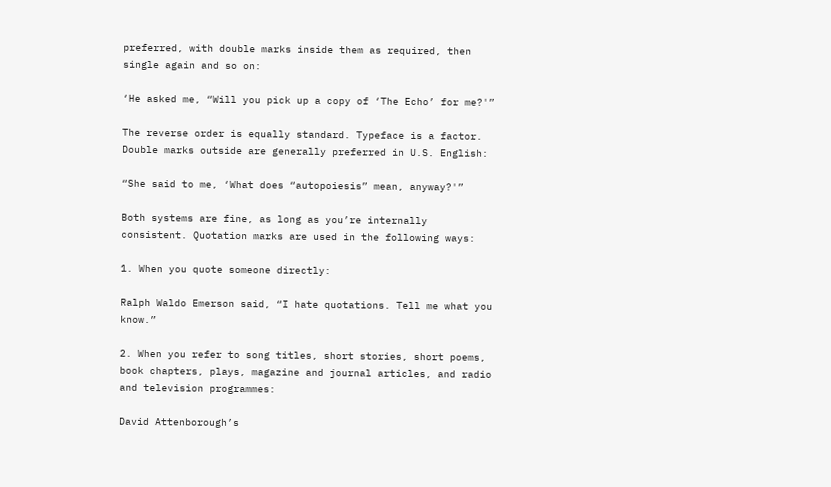preferred, with double marks inside them as required, then single again and so on:

‘He asked me, “Will you pick up a copy of ‘The Echo’ for me?'”

The reverse order is equally standard. Typeface is a factor. Double marks outside are generally preferred in U.S. English:

“She said to me, ‘What does “autopoiesis” mean, anyway?'”

Both systems are fine, as long as you’re internally consistent. Quotation marks are used in the following ways:

1. When you quote someone directly:

Ralph Waldo Emerson said, “I hate quotations. Tell me what you know.”

2. When you refer to song titles, short stories, short poems, book chapters, plays, magazine and journal articles, and radio and television programmes:

David Attenborough’s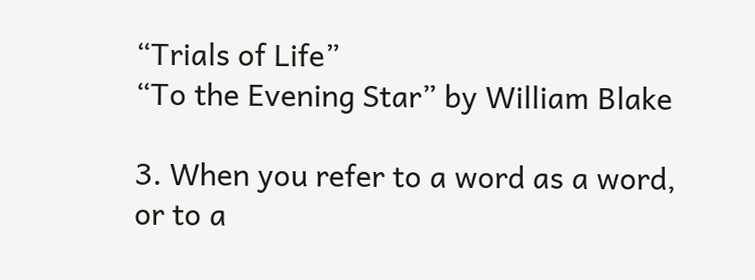“Trials of Life”
“To the Evening Star” by William Blake

3. When you refer to a word as a word, or to a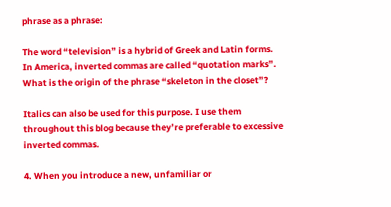phrase as a phrase:

The word “television” is a hybrid of Greek and Latin forms.
In America, inverted commas are called “quotation marks”.
What is the origin of the phrase “skeleton in the closet”?

Italics can also be used for this purpose. I use them throughout this blog because they’re preferable to excessive inverted commas.

4. When you introduce a new, unfamiliar or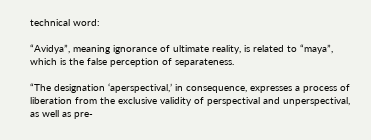technical word:

“Avidya”, meaning ignorance of ultimate reality, is related to “maya”, which is the false perception of separateness.

“The designation ‘aperspectival,’ in consequence, expresses a process of liberation from the exclusive validity of perspectival and unperspectival, as well as pre-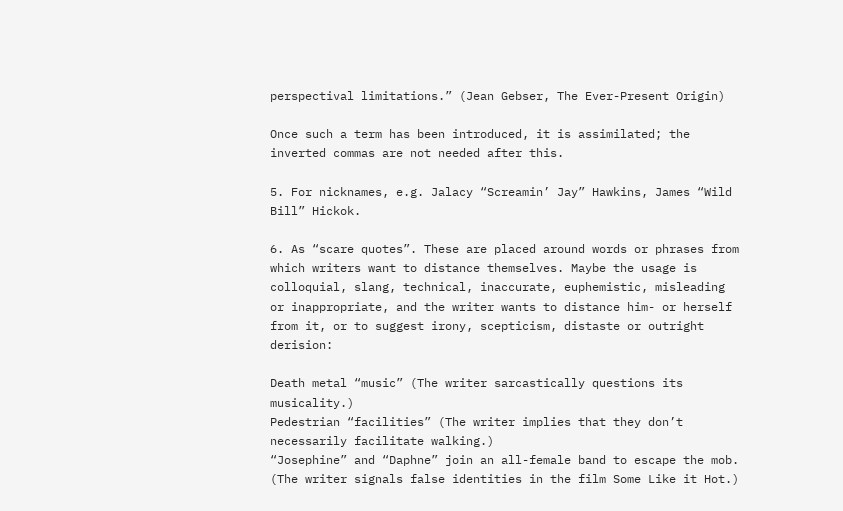perspectival limitations.” (Jean Gebser, The Ever-Present Origin)

Once such a term has been introduced, it is assimilated; the inverted commas are not needed after this.

5. For nicknames, e.g. Jalacy “Screamin’ Jay” Hawkins, James “Wild Bill” Hickok.

6. As “scare quotes”. These are placed around words or phrases from which writers want to distance themselves. Maybe the usage is colloquial, slang, technical, inaccurate, euphemistic, misleading or inappropriate, and the writer wants to distance him- or herself from it, or to suggest irony, scepticism, distaste or outright derision:

Death metal “music” (The writer sarcastically questions its musicality.)
Pedestrian “facilities” (The writer implies that they don’t necessarily facilitate walking.)
“Josephine” and “Daphne” join an all-female band to escape the mob. (The writer signals false identities in the film Some Like it Hot.)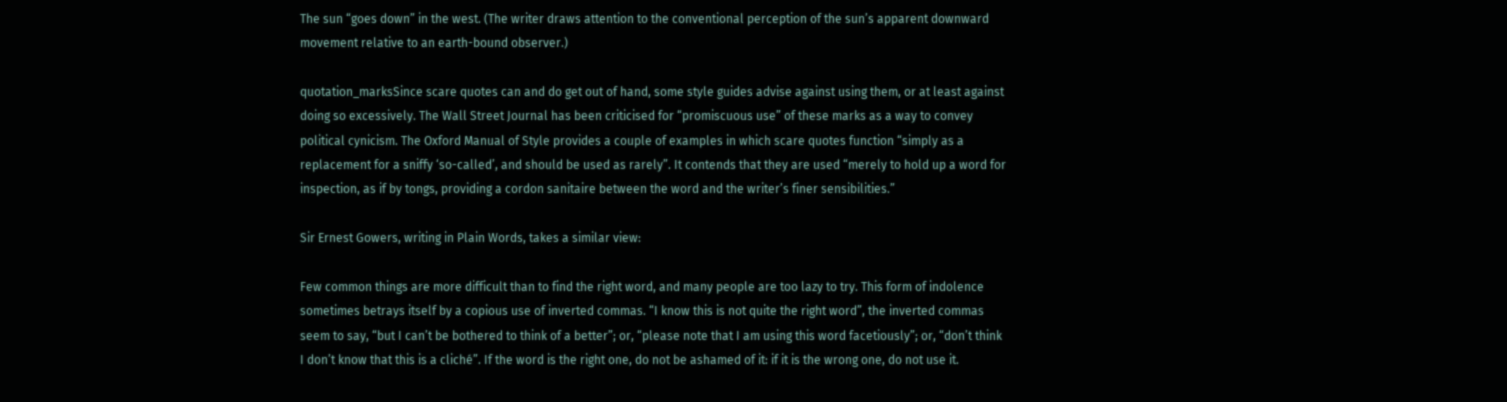The sun “goes down” in the west. (The writer draws attention to the conventional perception of the sun’s apparent downward movement relative to an earth-bound observer.)

quotation_marksSince scare quotes can and do get out of hand, some style guides advise against using them, or at least against doing so excessively. The Wall Street Journal has been criticised for “promiscuous use” of these marks as a way to convey political cynicism. The Oxford Manual of Style provides a couple of examples in which scare quotes function “simply as a replacement for a sniffy ‘so-called’, and should be used as rarely”. It contends that they are used “merely to hold up a word for inspection, as if by tongs, providing a cordon sanitaire between the word and the writer’s finer sensibilities.”

Sir Ernest Gowers, writing in Plain Words, takes a similar view:

Few common things are more difficult than to find the right word, and many people are too lazy to try. This form of indolence sometimes betrays itself by a copious use of inverted commas. “I know this is not quite the right word”, the inverted commas seem to say, “but I can’t be bothered to think of a better”; or, “please note that I am using this word facetiously”; or, “don’t think I don’t know that this is a cliché”. If the word is the right one, do not be ashamed of it: if it is the wrong one, do not use it.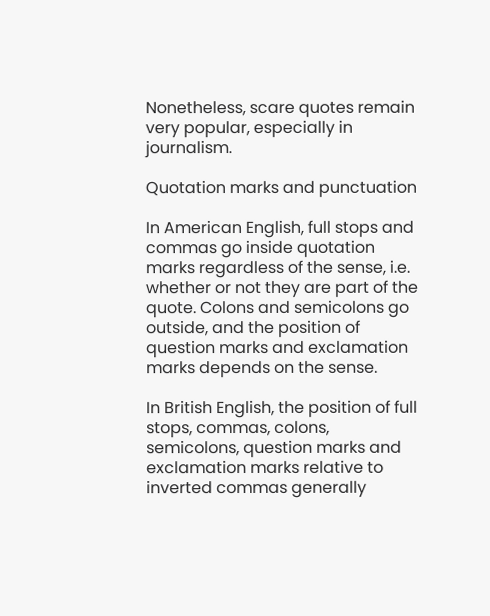Nonetheless, scare quotes remain very popular, especially in journalism.

Quotation marks and punctuation

In American English, full stops and commas go inside quotation marks regardless of the sense, i.e. whether or not they are part of the quote. Colons and semicolons go outside, and the position of question marks and exclamation marks depends on the sense.

In British English, the position of full stops, commas, colons, semicolons, question marks and exclamation marks relative to inverted commas generally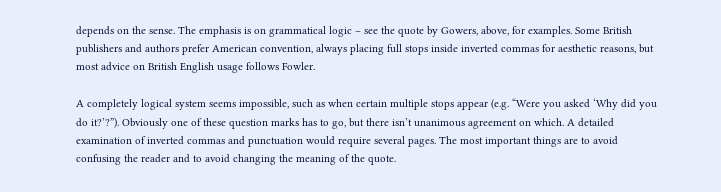depends on the sense. The emphasis is on grammatical logic – see the quote by Gowers, above, for examples. Some British publishers and authors prefer American convention, always placing full stops inside inverted commas for aesthetic reasons, but most advice on British English usage follows Fowler.

A completely logical system seems impossible, such as when certain multiple stops appear (e.g. “Were you asked ‘Why did you do it?’?”). Obviously one of these question marks has to go, but there isn’t unanimous agreement on which. A detailed examination of inverted commas and punctuation would require several pages. The most important things are to avoid confusing the reader and to avoid changing the meaning of the quote.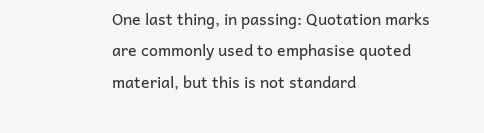One last thing, in passing: Quotation marks are commonly used to emphasise quoted material, but this is not standard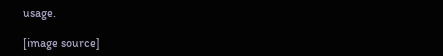usage.

[image source]